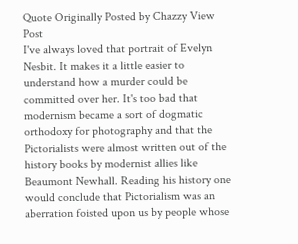Quote Originally Posted by Chazzy View Post
I've always loved that portrait of Evelyn Nesbit. It makes it a little easier to understand how a murder could be committed over her. It's too bad that modernism became a sort of dogmatic orthodoxy for photography and that the Pictorialists were almost written out of the history books by modernist allies like Beaumont Newhall. Reading his history one would conclude that Pictorialism was an aberration foisted upon us by people whose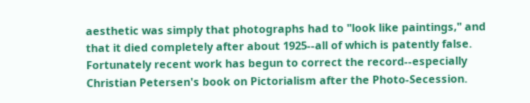aesthetic was simply that photographs had to "look like paintings," and that it died completely after about 1925--all of which is patently false. Fortunately recent work has begun to correct the record--especially Christian Petersen's book on Pictorialism after the Photo-Secession.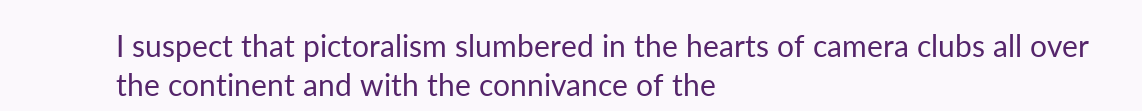I suspect that pictoralism slumbered in the hearts of camera clubs all over the continent and with the connivance of the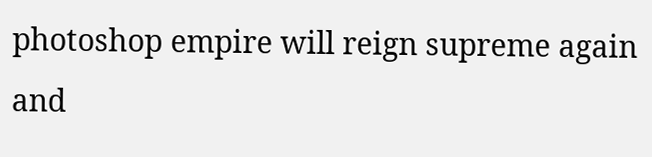photoshop empire will reign supreme again and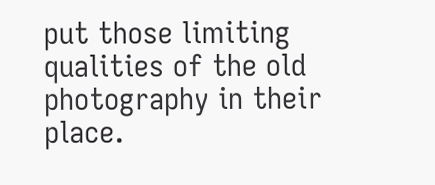put those limiting qualities of the old photography in their place.